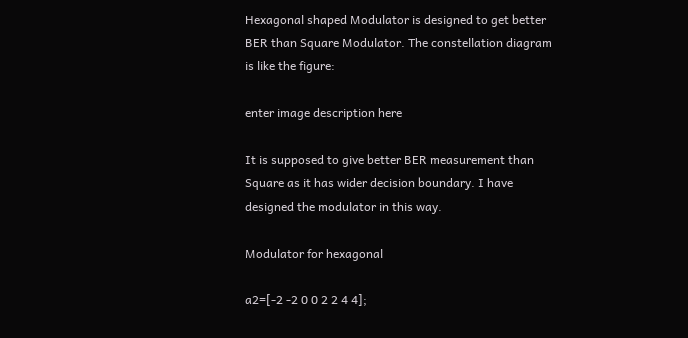Hexagonal shaped Modulator is designed to get better BER than Square Modulator. The constellation diagram is like the figure:

enter image description here

It is supposed to give better BER measurement than Square as it has wider decision boundary. I have designed the modulator in this way.

Modulator for hexagonal

a2=[-2 -2 0 0 2 2 4 4];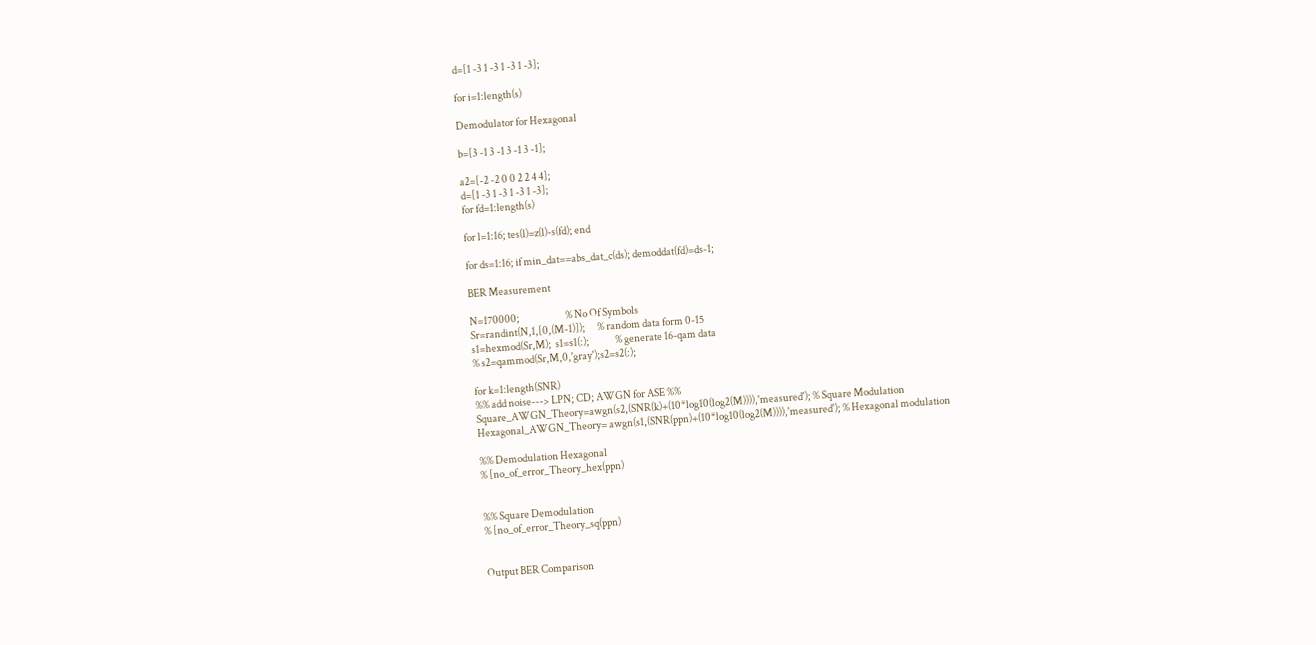d=[1 -3 1 -3 1 -3 1 -3];

for i=1:length(s)

Demodulator for Hexagonal

b=[3 -1 3 -1 3 -1 3 -1];

a2=[-2 -2 0 0 2 2 4 4];
d=[1 -3 1 -3 1 -3 1 -3];
for fd=1:length(s)

for l=1:16; tes(l)=z(l)-s(fd); end

for ds=1:16; if min_dat==abs_dat_c(ds); demoddat(fd)=ds-1;

BER Measurement

N=170000;                       % No Of Symbols
Sr=randint(N,1,[0,(M-1)]);      % random data form 0-15
s1=hexmod(Sr,M);  s1=s1(:);             % generate 16-qam data
% s2=qammod(Sr,M,0,'gray');s2=s2(:);

for k=1:length(SNR)
%% add noise---> LPN; CD; AWGN for ASE %%
Square_AWGN_Theory=awgn(s2,(SNR(k)+(10*log10(log2(M)))),'measured'); % Square Modulation
Hexagonal_AWGN_Theory= awgn(s1,(SNR(ppn)+(10*log10(log2(M)))),'measured'); % Hexagonal modulation

%% Demodulation Hexagonal
% [no_of_error_Theory_hex(ppn)


%% Square Demodulation
% [no_of_error_Theory_sq(ppn)


Output BER Comparison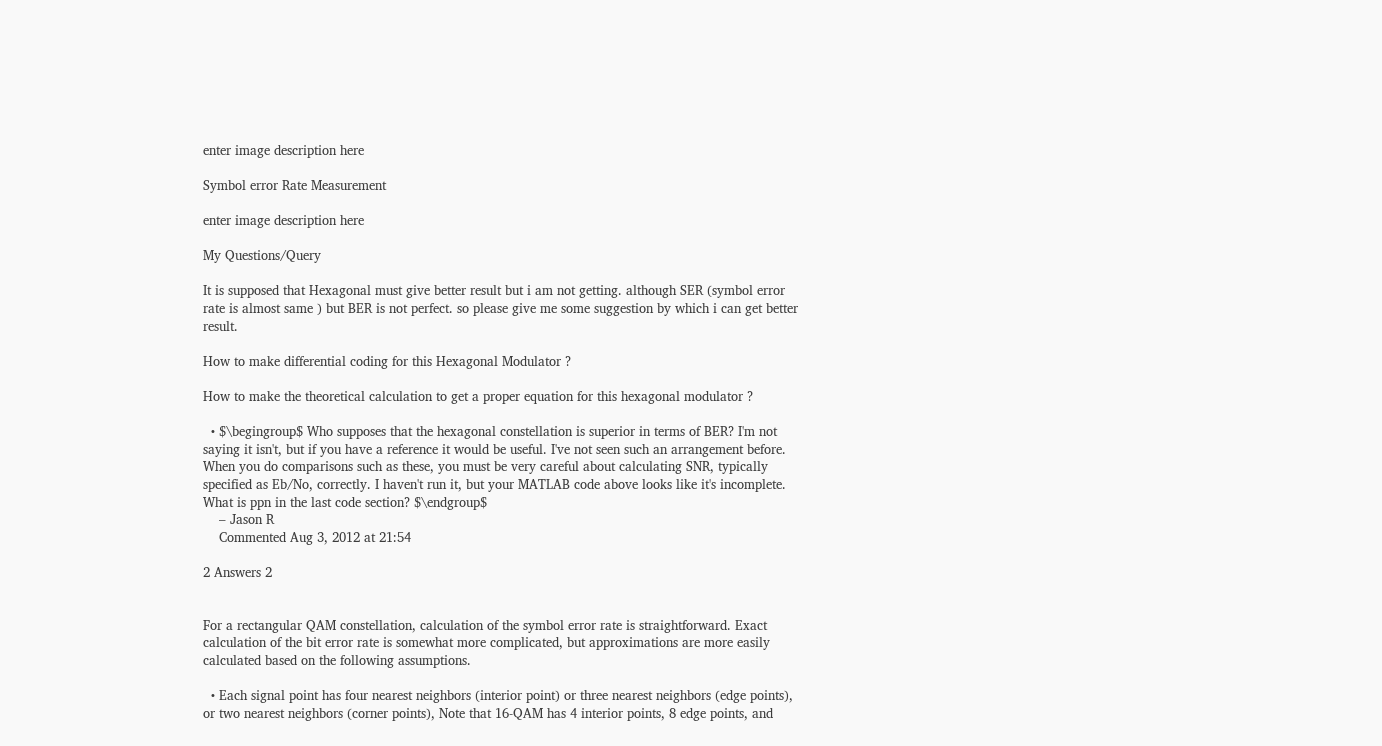enter image description here

Symbol error Rate Measurement

enter image description here

My Questions/Query

It is supposed that Hexagonal must give better result but i am not getting. although SER (symbol error rate is almost same ) but BER is not perfect. so please give me some suggestion by which i can get better result.

How to make differential coding for this Hexagonal Modulator ?

How to make the theoretical calculation to get a proper equation for this hexagonal modulator ?

  • $\begingroup$ Who supposes that the hexagonal constellation is superior in terms of BER? I'm not saying it isn't, but if you have a reference it would be useful. I've not seen such an arrangement before. When you do comparisons such as these, you must be very careful about calculating SNR, typically specified as Eb/No, correctly. I haven't run it, but your MATLAB code above looks like it's incomplete. What is ppn in the last code section? $\endgroup$
    – Jason R
    Commented Aug 3, 2012 at 21:54

2 Answers 2


For a rectangular QAM constellation, calculation of the symbol error rate is straightforward. Exact calculation of the bit error rate is somewhat more complicated, but approximations are more easily calculated based on the following assumptions.

  • Each signal point has four nearest neighbors (interior point) or three nearest neighbors (edge points), or two nearest neighbors (corner points), Note that 16-QAM has 4 interior points, 8 edge points, and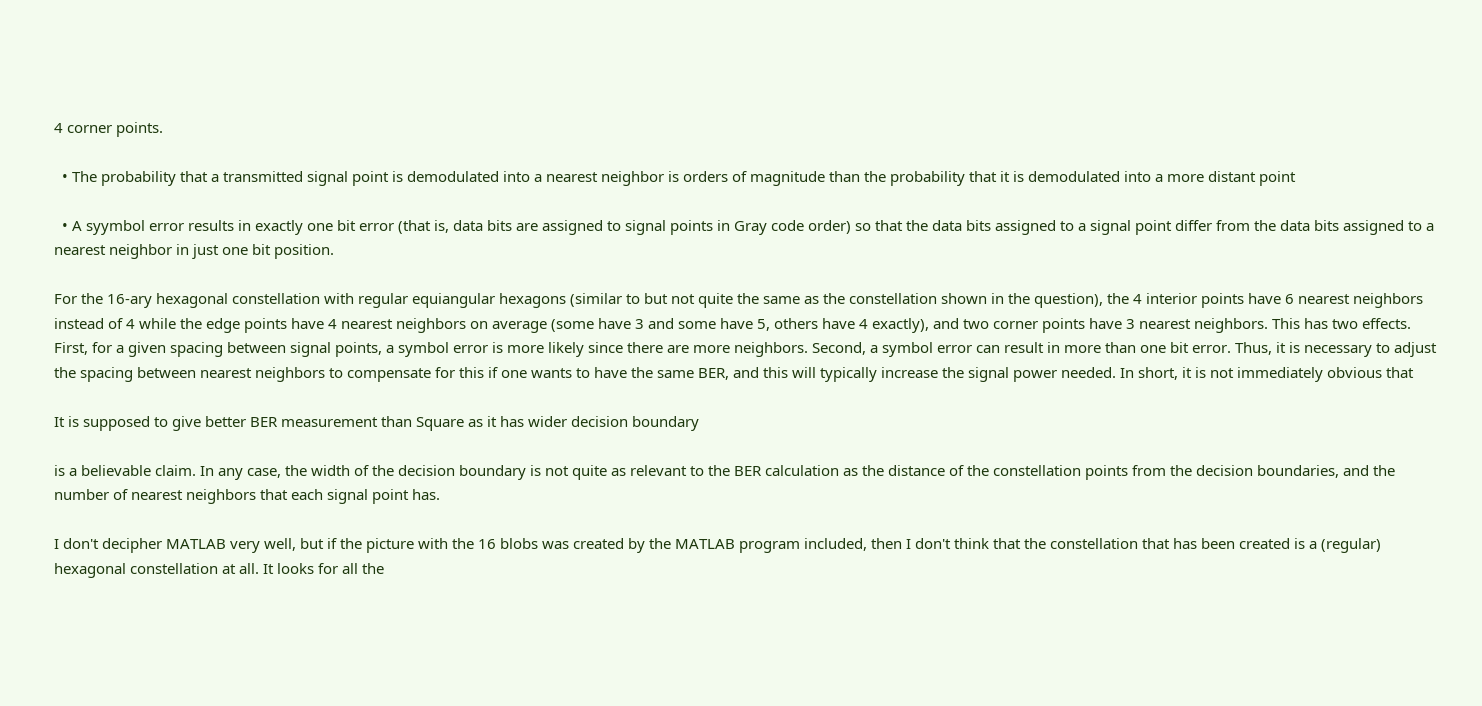4 corner points.

  • The probability that a transmitted signal point is demodulated into a nearest neighbor is orders of magnitude than the probability that it is demodulated into a more distant point

  • A syymbol error results in exactly one bit error (that is, data bits are assigned to signal points in Gray code order) so that the data bits assigned to a signal point differ from the data bits assigned to a nearest neighbor in just one bit position.

For the 16-ary hexagonal constellation with regular equiangular hexagons (similar to but not quite the same as the constellation shown in the question), the 4 interior points have 6 nearest neighbors instead of 4 while the edge points have 4 nearest neighbors on average (some have 3 and some have 5, others have 4 exactly), and two corner points have 3 nearest neighbors. This has two effects. First, for a given spacing between signal points, a symbol error is more likely since there are more neighbors. Second, a symbol error can result in more than one bit error. Thus, it is necessary to adjust the spacing between nearest neighbors to compensate for this if one wants to have the same BER, and this will typically increase the signal power needed. In short, it is not immediately obvious that

It is supposed to give better BER measurement than Square as it has wider decision boundary

is a believable claim. In any case, the width of the decision boundary is not quite as relevant to the BER calculation as the distance of the constellation points from the decision boundaries, and the number of nearest neighbors that each signal point has.

I don't decipher MATLAB very well, but if the picture with the 16 blobs was created by the MATLAB program included, then I don't think that the constellation that has been created is a (regular) hexagonal constellation at all. It looks for all the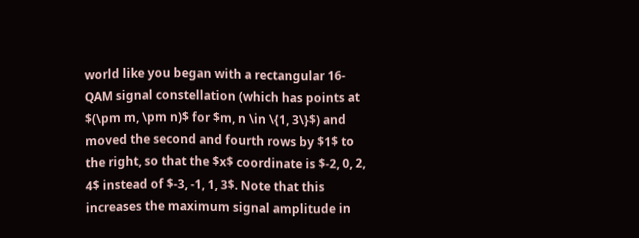world like you began with a rectangular 16-QAM signal constellation (which has points at $(\pm m, \pm n)$ for $m, n \in \{1, 3\}$) and moved the second and fourth rows by $1$ to the right, so that the $x$ coordinate is $-2, 0, 2, 4$ instead of $-3, -1, 1, 3$. Note that this increases the maximum signal amplitude in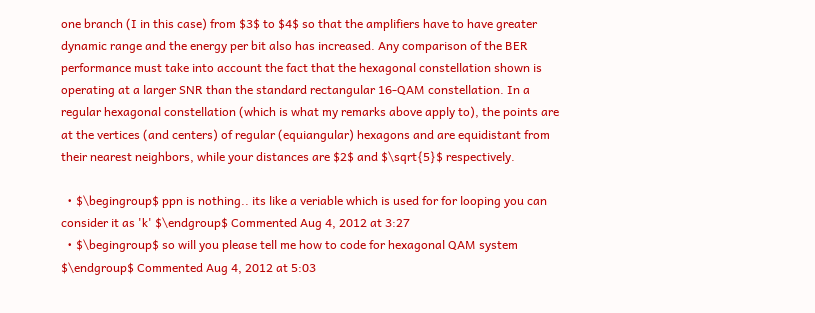one branch (I in this case) from $3$ to $4$ so that the amplifiers have to have greater dynamic range and the energy per bit also has increased. Any comparison of the BER performance must take into account the fact that the hexagonal constellation shown is operating at a larger SNR than the standard rectangular 16-QAM constellation. In a regular hexagonal constellation (which is what my remarks above apply to), the points are at the vertices (and centers) of regular (equiangular) hexagons and are equidistant from their nearest neighbors, while your distances are $2$ and $\sqrt{5}$ respectively.

  • $\begingroup$ ppn is nothing.. its like a veriable which is used for for looping you can consider it as 'k' $\endgroup$ Commented Aug 4, 2012 at 3:27
  • $\begingroup$ so will you please tell me how to code for hexagonal QAM system $\endgroup$ Commented Aug 4, 2012 at 5:03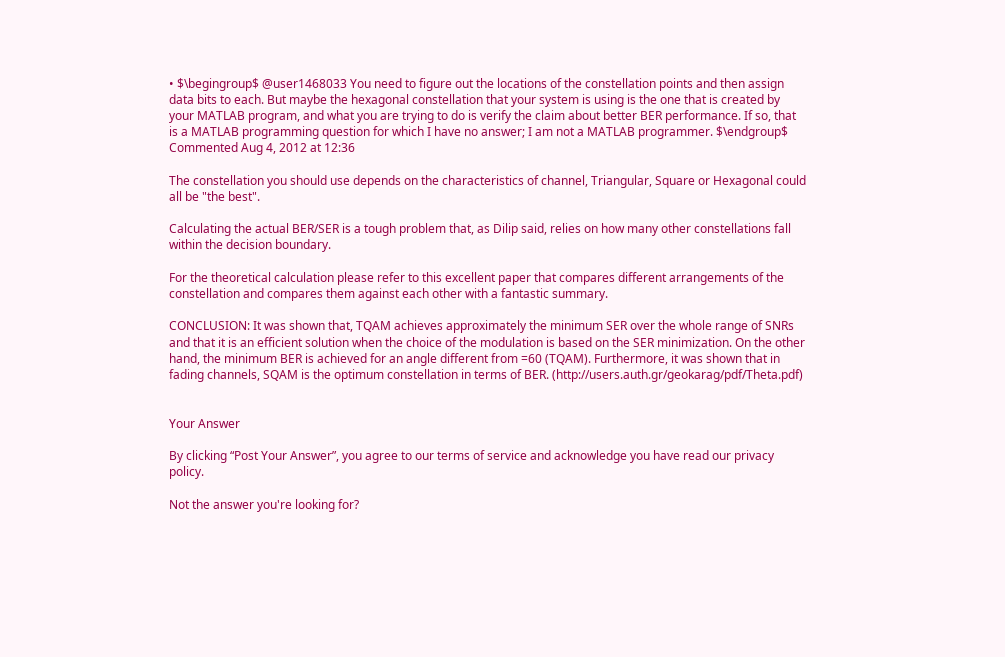• $\begingroup$ @user1468033 You need to figure out the locations of the constellation points and then assign data bits to each. But maybe the hexagonal constellation that your system is using is the one that is created by your MATLAB program, and what you are trying to do is verify the claim about better BER performance. If so, that is a MATLAB programming question for which I have no answer; I am not a MATLAB programmer. $\endgroup$ Commented Aug 4, 2012 at 12:36

The constellation you should use depends on the characteristics of channel, Triangular, Square or Hexagonal could all be "the best".

Calculating the actual BER/SER is a tough problem that, as Dilip said, relies on how many other constellations fall within the decision boundary.

For the theoretical calculation please refer to this excellent paper that compares different arrangements of the constellation and compares them against each other with a fantastic summary.

CONCLUSION: It was shown that, TQAM achieves approximately the minimum SER over the whole range of SNRs and that it is an efficient solution when the choice of the modulation is based on the SER minimization. On the other hand, the minimum BER is achieved for an angle different from =60 (TQAM). Furthermore, it was shown that in fading channels, SQAM is the optimum constellation in terms of BER. (http://users.auth.gr/geokarag/pdf/Theta.pdf)


Your Answer

By clicking “Post Your Answer”, you agree to our terms of service and acknowledge you have read our privacy policy.

Not the answer you're looking for?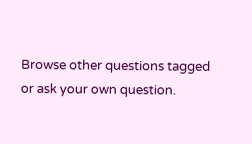Browse other questions tagged or ask your own question.